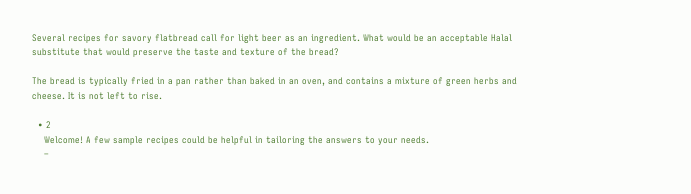Several recipes for savory flatbread call for light beer as an ingredient. What would be an acceptable Halal substitute that would preserve the taste and texture of the bread?

The bread is typically fried in a pan rather than baked in an oven, and contains a mixture of green herbs and cheese. It is not left to rise.

  • 2
    Welcome! A few sample recipes could be helpful in tailoring the answers to your needs.
    –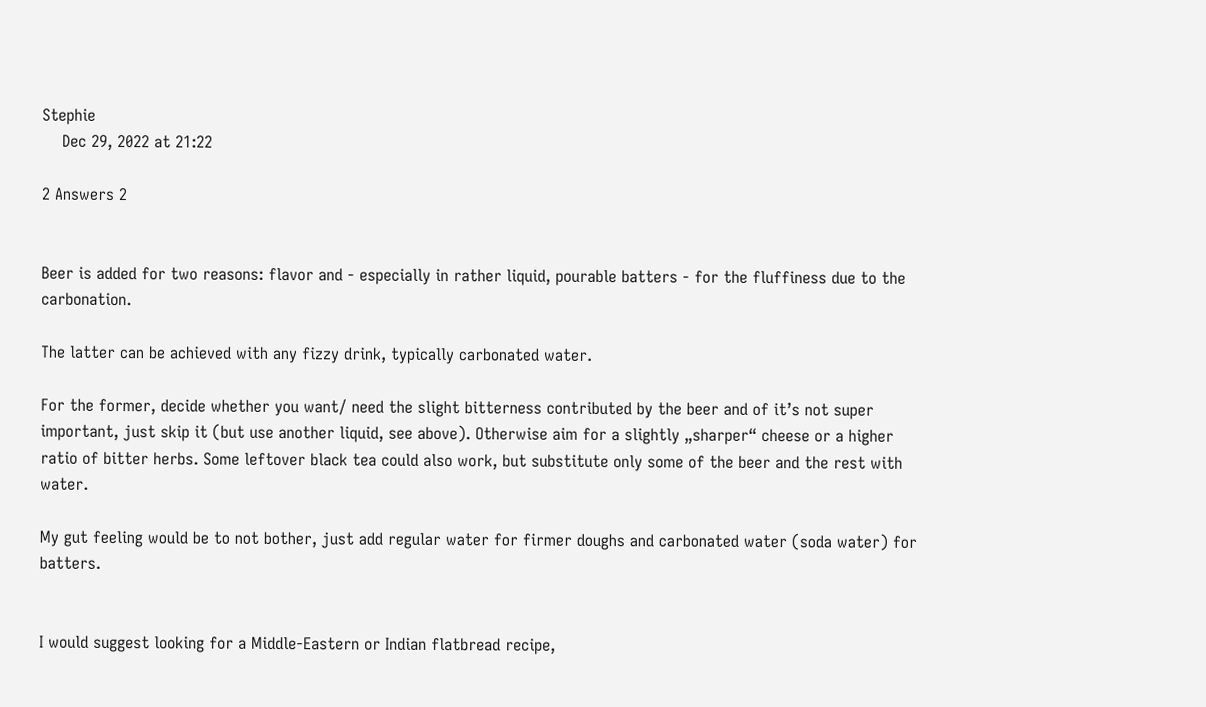Stephie
    Dec 29, 2022 at 21:22

2 Answers 2


Beer is added for two reasons: flavor and - especially in rather liquid, pourable batters - for the fluffiness due to the carbonation.

The latter can be achieved with any fizzy drink, typically carbonated water.

For the former, decide whether you want/ need the slight bitterness contributed by the beer and of it’s not super important, just skip it (but use another liquid, see above). Otherwise aim for a slightly „sharper“ cheese or a higher ratio of bitter herbs. Some leftover black tea could also work, but substitute only some of the beer and the rest with water.

My gut feeling would be to not bother, just add regular water for firmer doughs and carbonated water (soda water) for batters.


I would suggest looking for a Middle-Eastern or Indian flatbread recipe,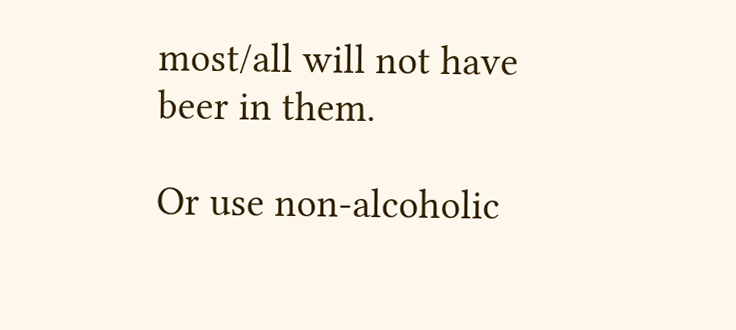most/all will not have beer in them.

Or use non-alcoholic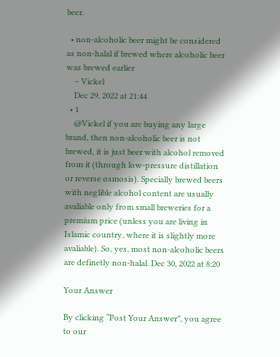beer.

  • non-alcoholic beer might be considered as non-halal if brewed where alcoholic beer was brewed earlier
    – Vickel
    Dec 29, 2022 at 21:44
  • 1
    @Vickel if you are buying any large brand, then non-alcoholic beer is not brewed, it is just beer with alcohol removed from it (through low-pressure distillation or reverse osmosis). Specially brewed beers with neglible alcohol content are usually avaliable only from small breweries for a premium price (unless you are living in Islamic country, where it is slightly more avaliable). So, yes, most non-alcoholic beers are definetly non-halal. Dec 30, 2022 at 8:20

Your Answer

By clicking “Post Your Answer”, you agree to our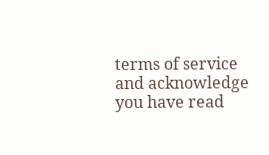terms of service and acknowledge you have read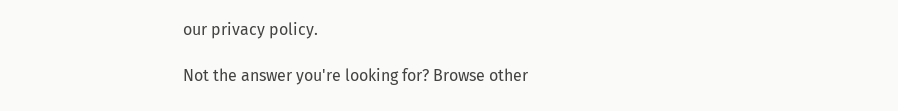our privacy policy.

Not the answer you're looking for? Browse other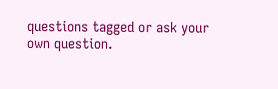questions tagged or ask your own question.